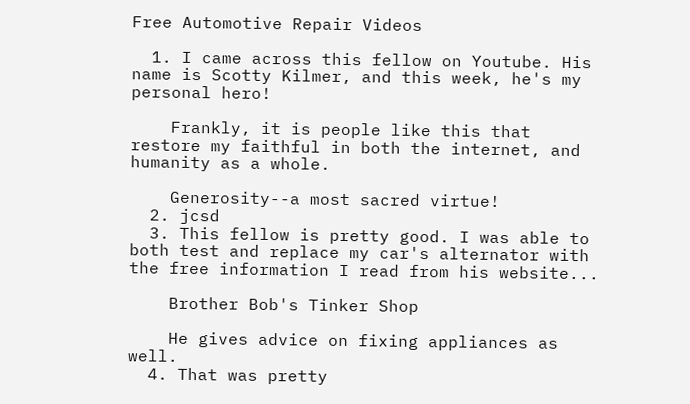Free Automotive Repair Videos

  1. I came across this fellow on Youtube. His name is Scotty Kilmer, and this week, he's my personal hero!

    Frankly, it is people like this that restore my faithful in both the internet, and humanity as a whole.

    Generosity--a most sacred virtue!
  2. jcsd
  3. This fellow is pretty good. I was able to both test and replace my car's alternator with the free information I read from his website...

    Brother Bob's Tinker Shop

    He gives advice on fixing appliances as well.
  4. That was pretty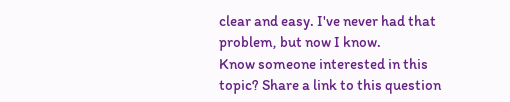clear and easy. I've never had that problem, but now I know.
Know someone interested in this topic? Share a link to this question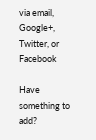via email, Google+, Twitter, or Facebook

Have something to add?